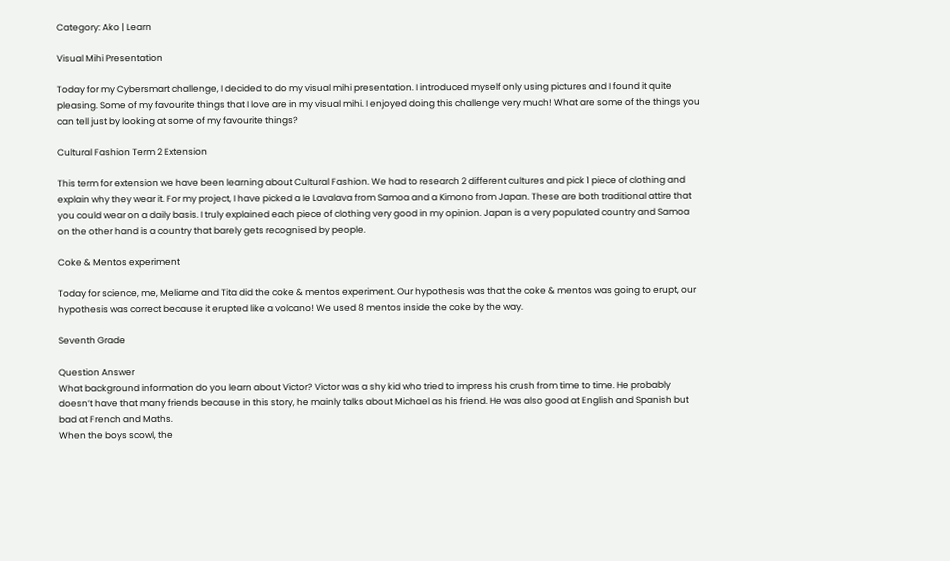Category: Ako | Learn

Visual Mihi Presentation

Today for my Cybersmart challenge, I decided to do my visual mihi presentation. I introduced myself only using pictures and I found it quite pleasing. Some of my favourite things that I love are in my visual mihi. I enjoyed doing this challenge very much! What are some of the things you can tell just by looking at some of my favourite things?

Cultural Fashion Term 2 Extension

This term for extension we have been learning about Cultural Fashion. We had to research 2 different cultures and pick 1 piece of clothing and explain why they wear it. For my project, I have picked a Ie Lavalava from Samoa and a Kimono from Japan. These are both traditional attire that you could wear on a daily basis. I truly explained each piece of clothing very good in my opinion. Japan is a very populated country and Samoa on the other hand is a country that barely gets recognised by people.

Coke & Mentos experiment

Today for science, me, Meliame and Tita did the coke & mentos experiment. Our hypothesis was that the coke & mentos was going to erupt, our hypothesis was correct because it erupted like a volcano! We used 8 mentos inside the coke by the way.

Seventh Grade

Question Answer
What background information do you learn about Victor? Victor was a shy kid who tried to impress his crush from time to time. He probably doesn’t have that many friends because in this story, he mainly talks about Michael as his friend. He was also good at English and Spanish but bad at French and Maths.
When the boys scowl, the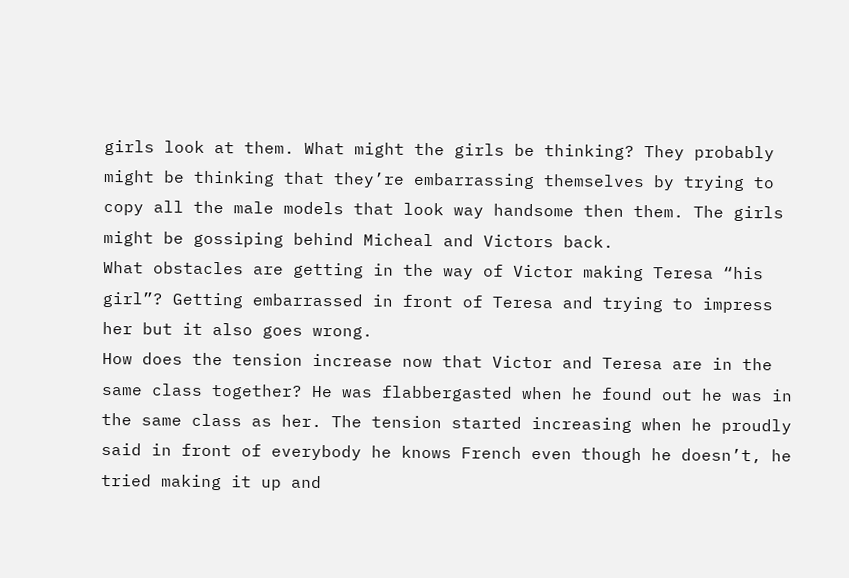girls look at them. What might the girls be thinking? They probably might be thinking that they’re embarrassing themselves by trying to copy all the male models that look way handsome then them. The girls might be gossiping behind Micheal and Victors back.
What obstacles are getting in the way of Victor making Teresa “his girl”? Getting embarrassed in front of Teresa and trying to impress her but it also goes wrong.
How does the tension increase now that Victor and Teresa are in the same class together? He was flabbergasted when he found out he was in the same class as her. The tension started increasing when he proudly said in front of everybody he knows French even though he doesn’t, he tried making it up and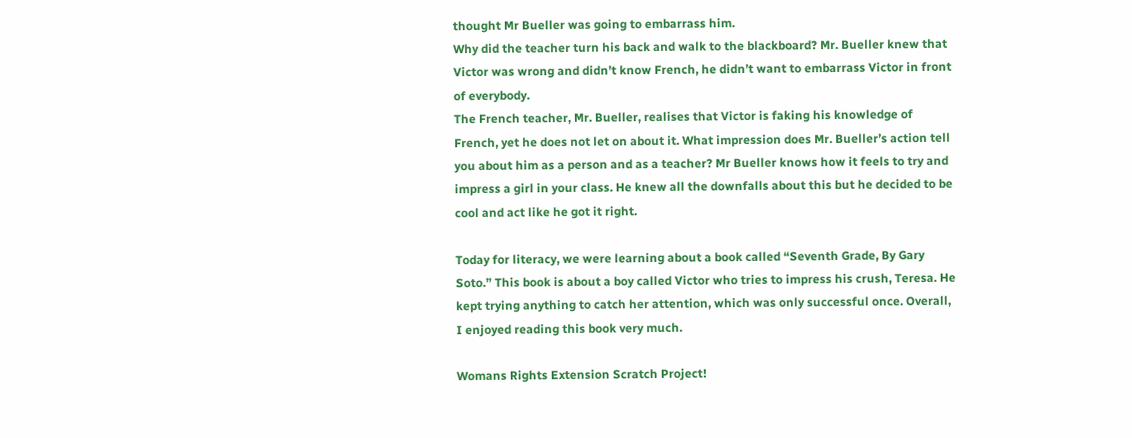thought Mr Bueller was going to embarrass him.
Why did the teacher turn his back and walk to the blackboard? Mr. Bueller knew that Victor was wrong and didn’t know French, he didn’t want to embarrass Victor in front of everybody.
The French teacher, Mr. Bueller, realises that Victor is faking his knowledge of French, yet he does not let on about it. What impression does Mr. Bueller’s action tell you about him as a person and as a teacher? Mr Bueller knows how it feels to try and impress a girl in your class. He knew all the downfalls about this but he decided to be cool and act like he got it right.

Today for literacy, we were learning about a book called “Seventh Grade, By Gary Soto.” This book is about a boy called Victor who tries to impress his crush, Teresa. He kept trying anything to catch her attention, which was only successful once. Overall, I enjoyed reading this book very much.

Womans Rights Extension Scratch Project!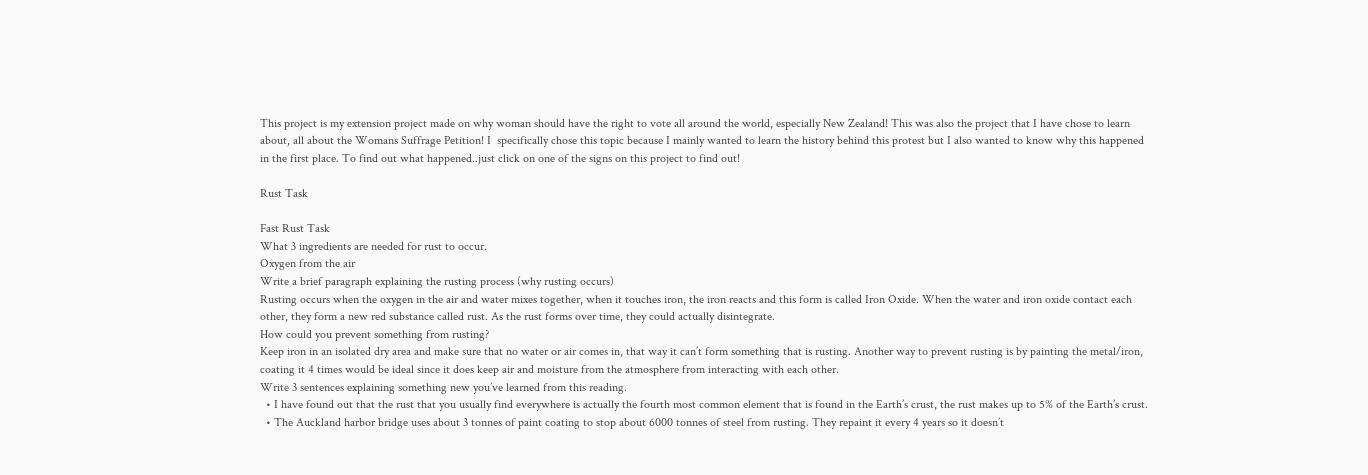This project is my extension project made on why woman should have the right to vote all around the world, especially New Zealand! This was also the project that I have chose to learn about, all about the Womans Suffrage Petition! I  specifically chose this topic because I mainly wanted to learn the history behind this protest but I also wanted to know why this happened in the first place. To find out what happened..just click on one of the signs on this project to find out!

Rust Task

Fast Rust Task
What 3 ingredients are needed for rust to occur.
Oxygen from the air
Write a brief paragraph explaining the rusting process (why rusting occurs)
Rusting occurs when the oxygen in the air and water mixes together, when it touches iron, the iron reacts and this form is called Iron Oxide. When the water and iron oxide contact each other, they form a new red substance called rust. As the rust forms over time, they could actually disintegrate.
How could you prevent something from rusting?
Keep iron in an isolated dry area and make sure that no water or air comes in, that way it can’t form something that is rusting. Another way to prevent rusting is by painting the metal/iron, coating it 4 times would be ideal since it does keep air and moisture from the atmosphere from interacting with each other.
Write 3 sentences explaining something new you’ve learned from this reading.
  • I have found out that the rust that you usually find everywhere is actually the fourth most common element that is found in the Earth’s crust, the rust makes up to 5% of the Earth’s crust.
  • The Auckland harbor bridge uses about 3 tonnes of paint coating to stop about 6000 tonnes of steel from rusting. They repaint it every 4 years so it doesn’t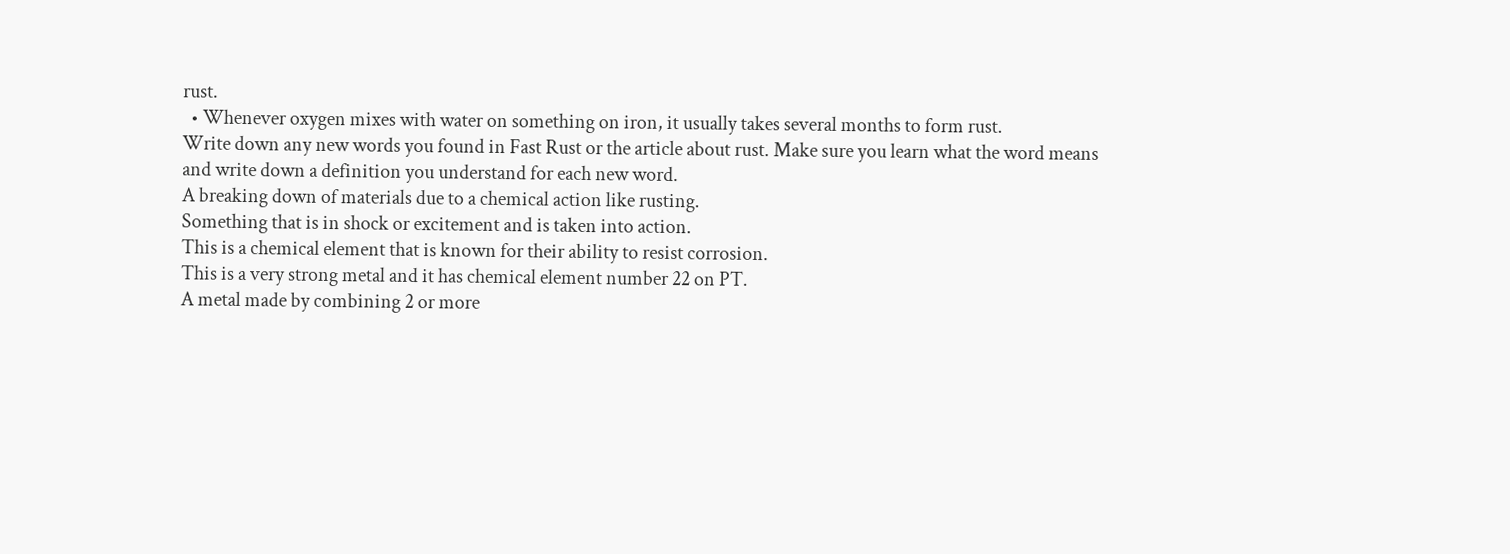rust.
  • Whenever oxygen mixes with water on something on iron, it usually takes several months to form rust.
Write down any new words you found in Fast Rust or the article about rust. Make sure you learn what the word means and write down a definition you understand for each new word.
A breaking down of materials due to a chemical action like rusting.
Something that is in shock or excitement and is taken into action.
This is a chemical element that is known for their ability to resist corrosion.
This is a very strong metal and it has chemical element number 22 on PT.
A metal made by combining 2 or more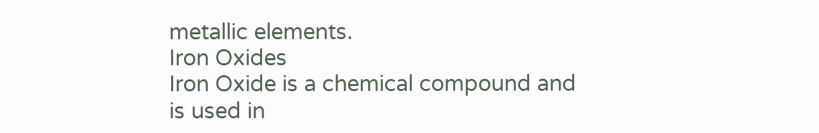metallic elements.
Iron Oxides
Iron Oxide is a chemical compound and is used in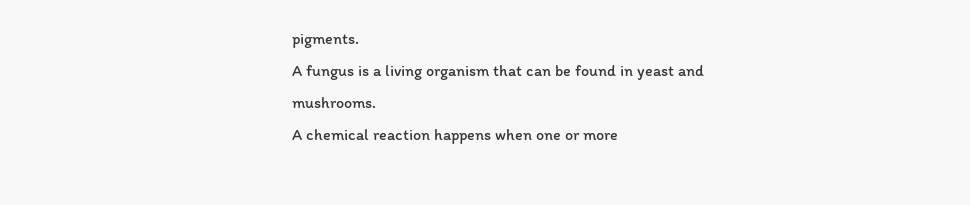pigments.
A fungus is a living organism that can be found in yeast and mushrooms.
A chemical reaction happens when one or more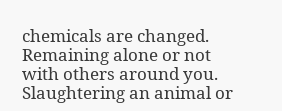chemicals are changed.
Remaining alone or not with others around you.
Slaughtering an animal or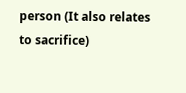person (It also relates to sacrifice)